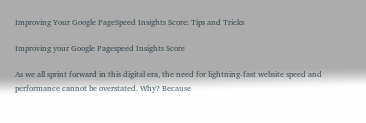Improving Your Google PageSpeed Insights Score: Tips and Tricks

Improving your Google Pagespeed Insights Score

As we all sprint forward in this digital era, the need for lightning-fast website speed and performance cannot be overstated. Why? Because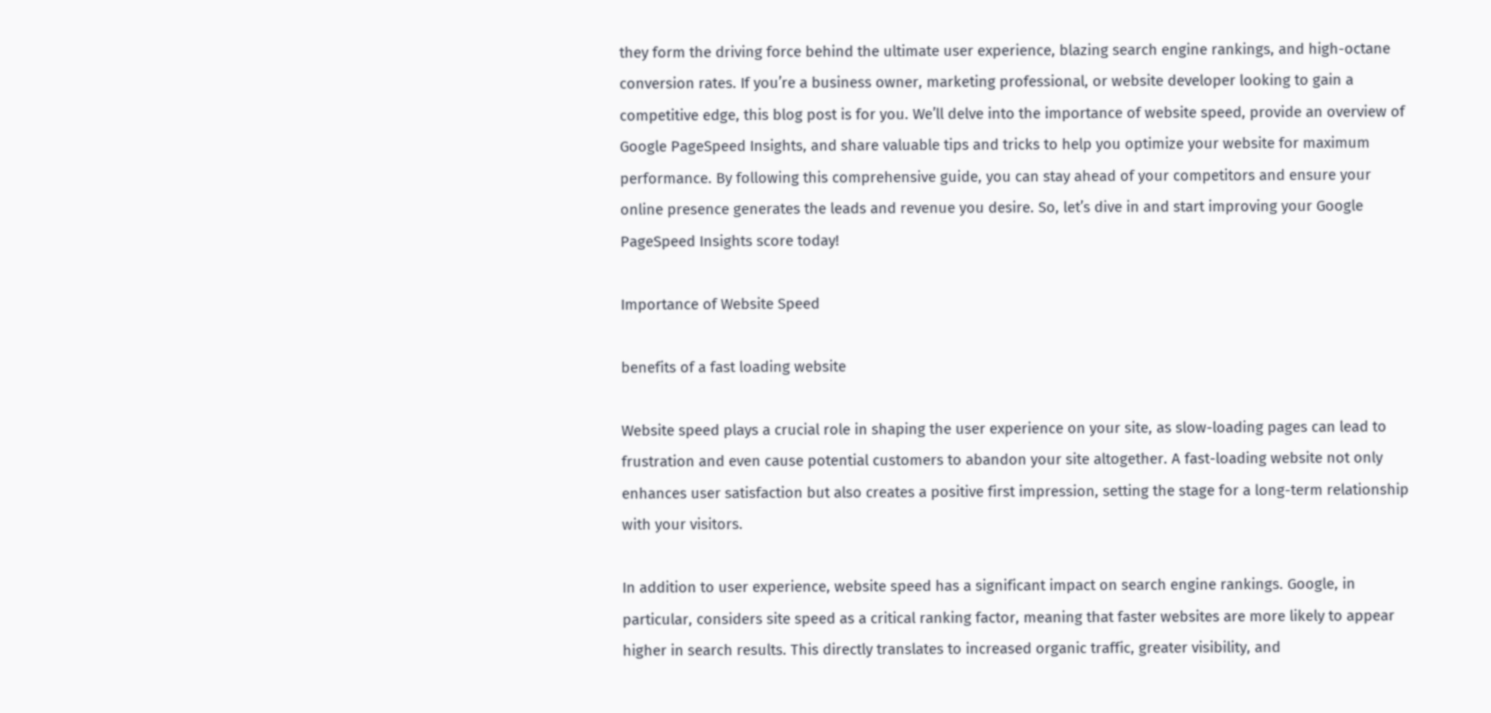they form the driving force behind the ultimate user experience, blazing search engine rankings, and high-octane conversion rates. If you’re a business owner, marketing professional, or website developer looking to gain a competitive edge, this blog post is for you. We’ll delve into the importance of website speed, provide an overview of Google PageSpeed Insights, and share valuable tips and tricks to help you optimize your website for maximum performance. By following this comprehensive guide, you can stay ahead of your competitors and ensure your online presence generates the leads and revenue you desire. So, let’s dive in and start improving your Google PageSpeed Insights score today!

Importance of Website Speed

benefits of a fast loading website

Website speed plays a crucial role in shaping the user experience on your site, as slow-loading pages can lead to frustration and even cause potential customers to abandon your site altogether. A fast-loading website not only enhances user satisfaction but also creates a positive first impression, setting the stage for a long-term relationship with your visitors.

In addition to user experience, website speed has a significant impact on search engine rankings. Google, in particular, considers site speed as a critical ranking factor, meaning that faster websites are more likely to appear higher in search results. This directly translates to increased organic traffic, greater visibility, and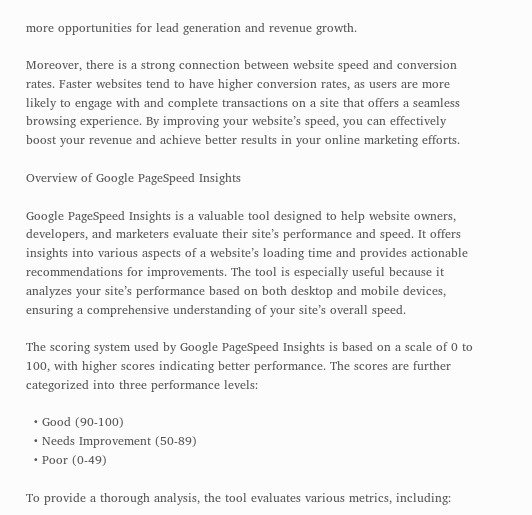more opportunities for lead generation and revenue growth.

Moreover, there is a strong connection between website speed and conversion rates. Faster websites tend to have higher conversion rates, as users are more likely to engage with and complete transactions on a site that offers a seamless browsing experience. By improving your website’s speed, you can effectively boost your revenue and achieve better results in your online marketing efforts.

Overview of Google PageSpeed Insights

Google PageSpeed Insights is a valuable tool designed to help website owners, developers, and marketers evaluate their site’s performance and speed. It offers insights into various aspects of a website’s loading time and provides actionable recommendations for improvements. The tool is especially useful because it analyzes your site’s performance based on both desktop and mobile devices, ensuring a comprehensive understanding of your site’s overall speed.

The scoring system used by Google PageSpeed Insights is based on a scale of 0 to 100, with higher scores indicating better performance. The scores are further categorized into three performance levels:

  • Good (90-100)
  • Needs Improvement (50-89)
  • Poor (0-49)

To provide a thorough analysis, the tool evaluates various metrics, including: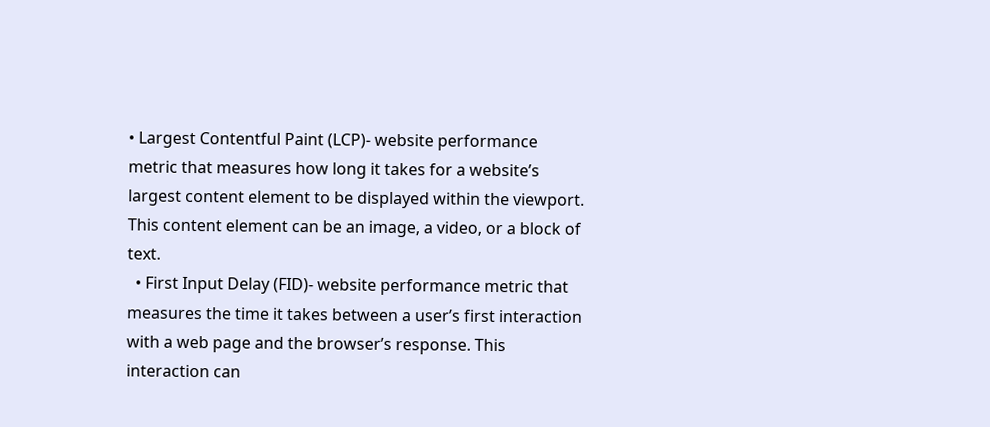• Largest Contentful Paint (LCP)- website performance metric that measures how long it takes for a website’s largest content element to be displayed within the viewport. This content element can be an image, a video, or a block of text.
  • First Input Delay (FID)- website performance metric that measures the time it takes between a user’s first interaction with a web page and the browser’s response. This interaction can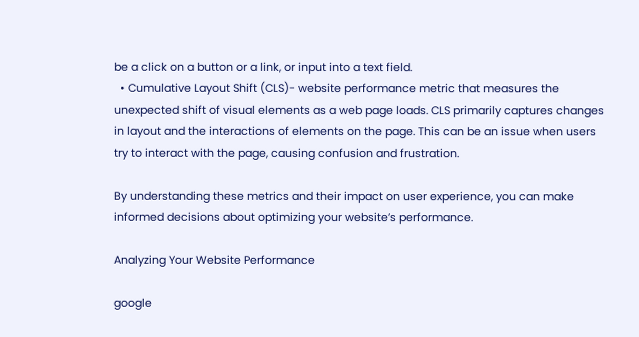be a click on a button or a link, or input into a text field.
  • Cumulative Layout Shift (CLS)- website performance metric that measures the unexpected shift of visual elements as a web page loads. CLS primarily captures changes in layout and the interactions of elements on the page. This can be an issue when users try to interact with the page, causing confusion and frustration.

By understanding these metrics and their impact on user experience, you can make informed decisions about optimizing your website’s performance.

Analyzing Your Website Performance

google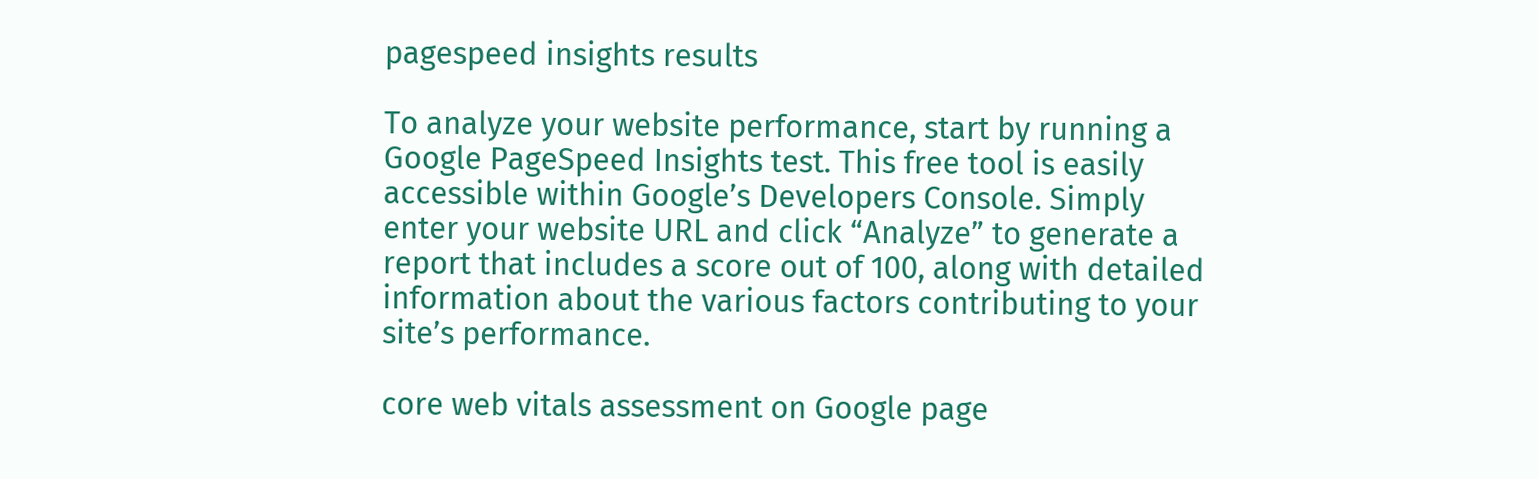pagespeed insights results

To analyze your website performance, start by running a Google PageSpeed Insights test. This free tool is easily accessible within Google’s Developers Console. Simply enter your website URL and click “Analyze” to generate a report that includes a score out of 100, along with detailed information about the various factors contributing to your site’s performance.

core web vitals assessment on Google page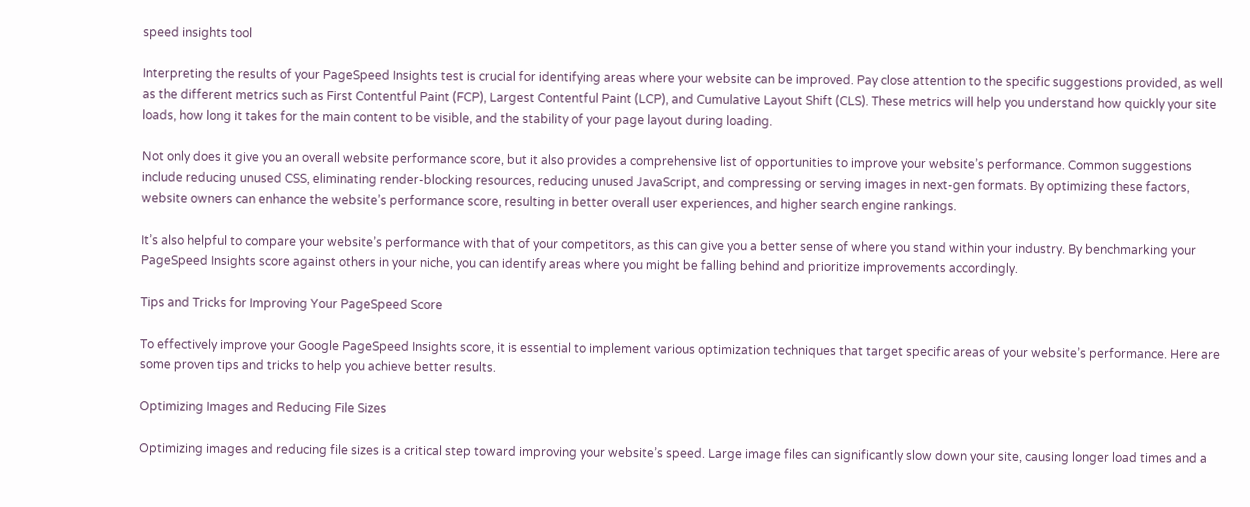speed insights tool

Interpreting the results of your PageSpeed Insights test is crucial for identifying areas where your website can be improved. Pay close attention to the specific suggestions provided, as well as the different metrics such as First Contentful Paint (FCP), Largest Contentful Paint (LCP), and Cumulative Layout Shift (CLS). These metrics will help you understand how quickly your site loads, how long it takes for the main content to be visible, and the stability of your page layout during loading.

Not only does it give you an overall website performance score, but it also provides a comprehensive list of opportunities to improve your website’s performance. Common suggestions include reducing unused CSS, eliminating render-blocking resources, reducing unused JavaScript, and compressing or serving images in next-gen formats. By optimizing these factors, website owners can enhance the website’s performance score, resulting in better overall user experiences, and higher search engine rankings.

It’s also helpful to compare your website’s performance with that of your competitors, as this can give you a better sense of where you stand within your industry. By benchmarking your PageSpeed Insights score against others in your niche, you can identify areas where you might be falling behind and prioritize improvements accordingly.

Tips and Tricks for Improving Your PageSpeed Score

To effectively improve your Google PageSpeed Insights score, it is essential to implement various optimization techniques that target specific areas of your website’s performance. Here are some proven tips and tricks to help you achieve better results.

Optimizing Images and Reducing File Sizes

Optimizing images and reducing file sizes is a critical step toward improving your website’s speed. Large image files can significantly slow down your site, causing longer load times and a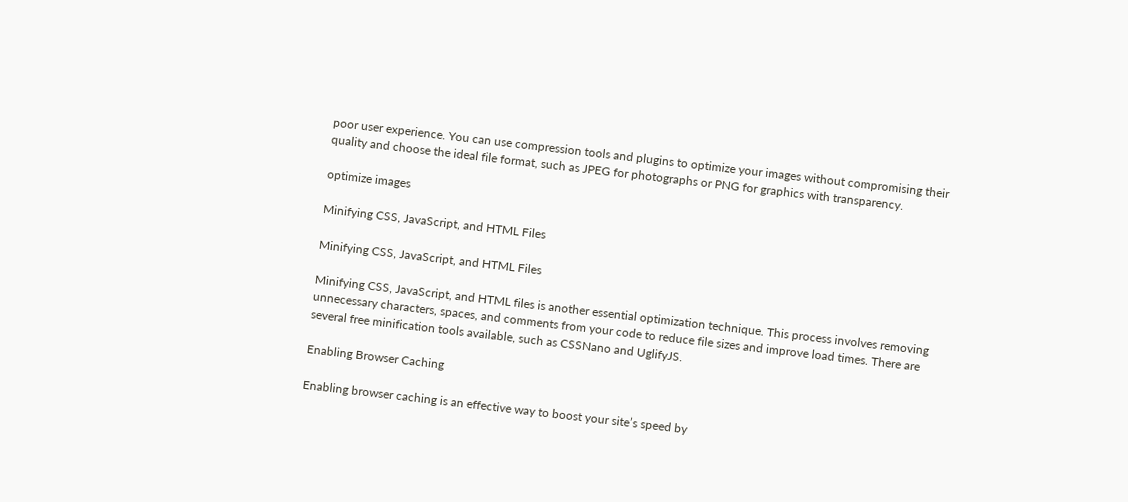poor user experience. You can use compression tools and plugins to optimize your images without compromising their quality and choose the ideal file format, such as JPEG for photographs or PNG for graphics with transparency.

optimize images

Minifying CSS, JavaScript, and HTML Files

Minifying CSS, JavaScript, and HTML Files

Minifying CSS, JavaScript, and HTML files is another essential optimization technique. This process involves removing unnecessary characters, spaces, and comments from your code to reduce file sizes and improve load times. There are several free minification tools available, such as CSSNano and UglifyJS.

Enabling Browser Caching

Enabling browser caching is an effective way to boost your site’s speed by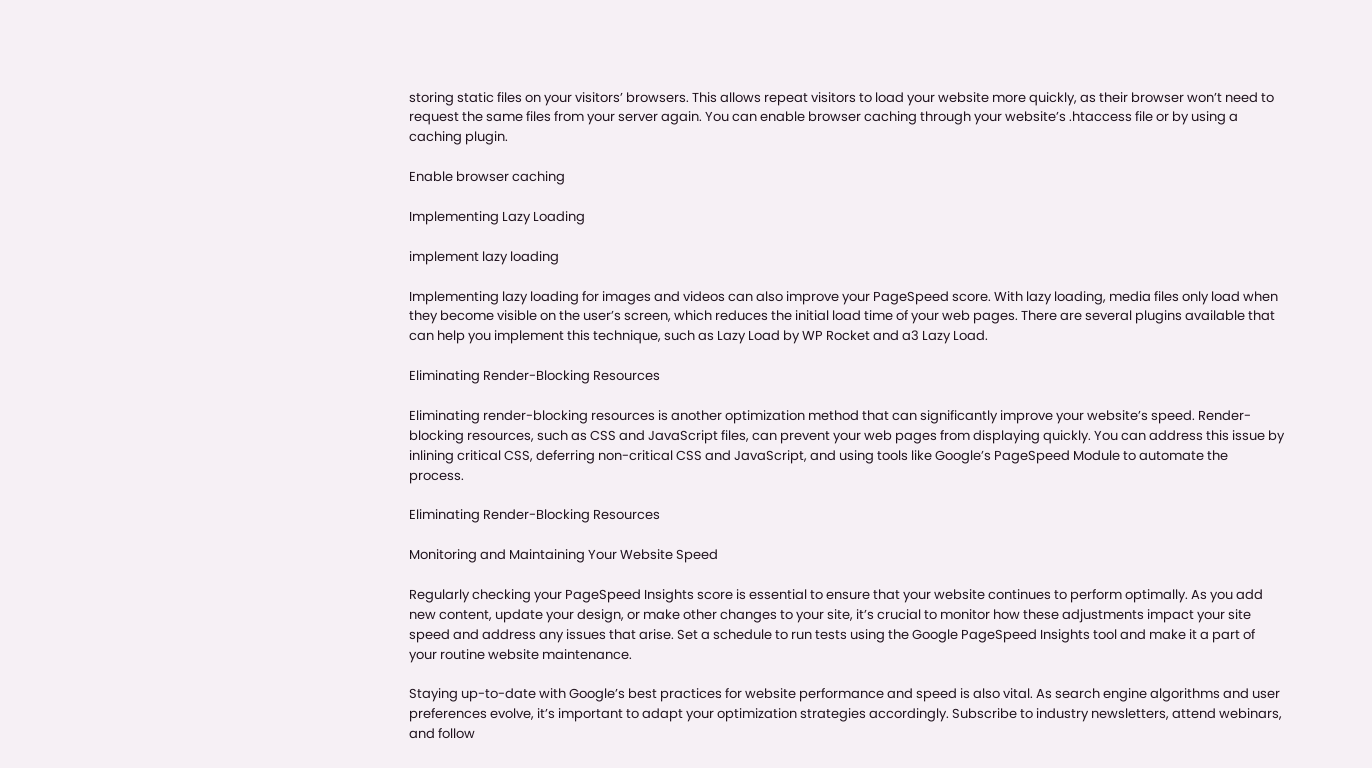storing static files on your visitors’ browsers. This allows repeat visitors to load your website more quickly, as their browser won’t need to request the same files from your server again. You can enable browser caching through your website’s .htaccess file or by using a caching plugin.

Enable browser caching

Implementing Lazy Loading

implement lazy loading

Implementing lazy loading for images and videos can also improve your PageSpeed score. With lazy loading, media files only load when they become visible on the user’s screen, which reduces the initial load time of your web pages. There are several plugins available that can help you implement this technique, such as Lazy Load by WP Rocket and a3 Lazy Load.

Eliminating Render-Blocking Resources

Eliminating render-blocking resources is another optimization method that can significantly improve your website’s speed. Render-blocking resources, such as CSS and JavaScript files, can prevent your web pages from displaying quickly. You can address this issue by inlining critical CSS, deferring non-critical CSS and JavaScript, and using tools like Google’s PageSpeed Module to automate the process.

Eliminating Render-Blocking Resources

Monitoring and Maintaining Your Website Speed

Regularly checking your PageSpeed Insights score is essential to ensure that your website continues to perform optimally. As you add new content, update your design, or make other changes to your site, it’s crucial to monitor how these adjustments impact your site speed and address any issues that arise. Set a schedule to run tests using the Google PageSpeed Insights tool and make it a part of your routine website maintenance.

Staying up-to-date with Google’s best practices for website performance and speed is also vital. As search engine algorithms and user preferences evolve, it’s important to adapt your optimization strategies accordingly. Subscribe to industry newsletters, attend webinars, and follow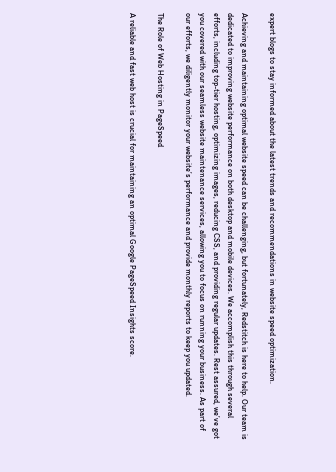expert blogs to stay informed about the latest trends and recommendations in website speed optimization.

Achieving and maintaining optimal website speed can be challenging, but fortunately, Redstitch is here to help. Our team is dedicated to improving website performance on both desktop and mobile devices. We accomplish this through several efforts, including top-tier hosting, optimizing images, reducing CSS, and providing regular updates. Rest assured, we’ve got you covered with our seamless website maintenance services, allowing you to focus on running your business. As part of our efforts, we diligently monitor your website’s performance and provide monthly reports to keep you updated.

The Role of Web Hosting in PageSpeed

A reliable and fast web host is crucial for maintaining an optimal Google PageSpeed Insights score.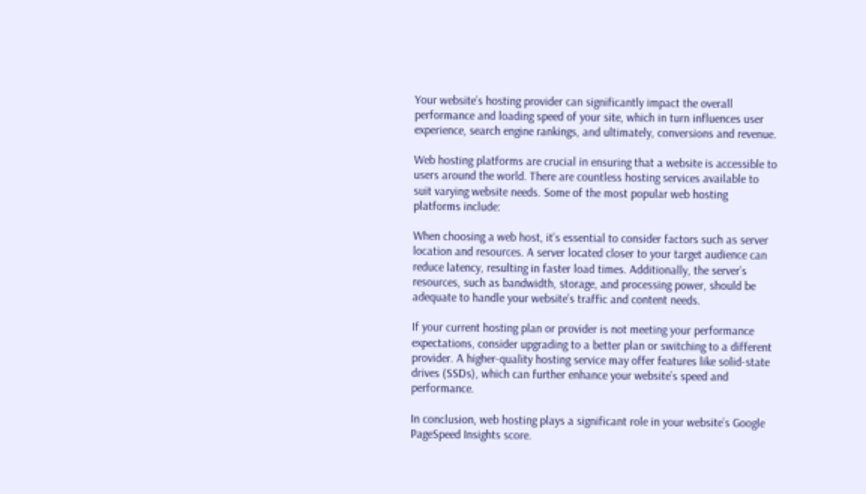Your website’s hosting provider can significantly impact the overall performance and loading speed of your site, which in turn influences user experience, search engine rankings, and ultimately, conversions and revenue.

Web hosting platforms are crucial in ensuring that a website is accessible to users around the world. There are countless hosting services available to suit varying website needs. Some of the most popular web hosting platforms include:

When choosing a web host, it’s essential to consider factors such as server location and resources. A server located closer to your target audience can reduce latency, resulting in faster load times. Additionally, the server’s resources, such as bandwidth, storage, and processing power, should be adequate to handle your website’s traffic and content needs.

If your current hosting plan or provider is not meeting your performance expectations, consider upgrading to a better plan or switching to a different provider. A higher-quality hosting service may offer features like solid-state drives (SSDs), which can further enhance your website’s speed and performance.

In conclusion, web hosting plays a significant role in your website’s Google PageSpeed Insights score.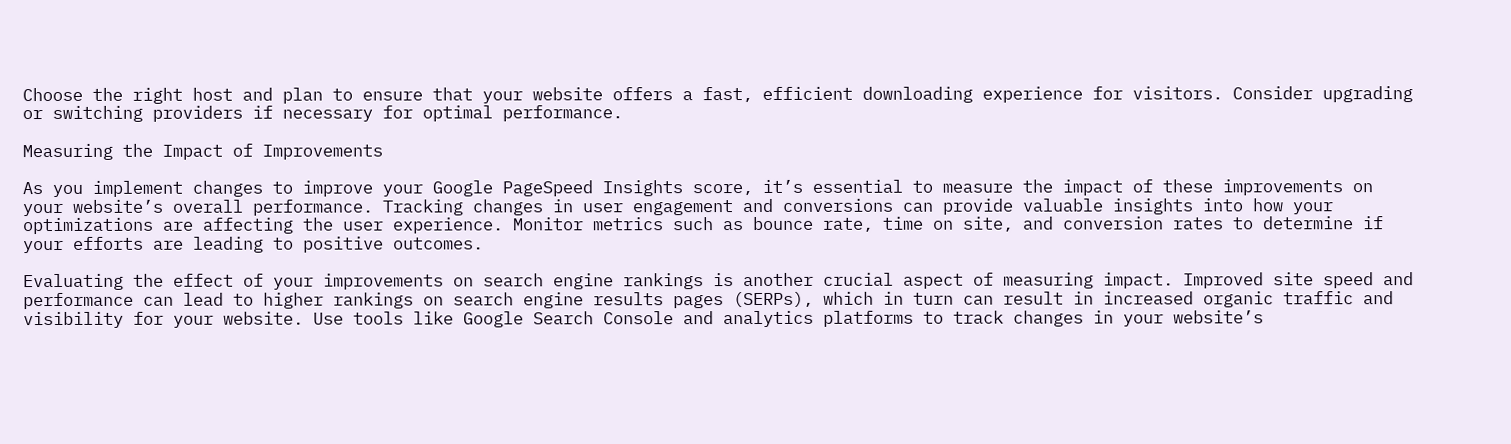Choose the right host and plan to ensure that your website offers a fast, efficient downloading experience for visitors. Consider upgrading or switching providers if necessary for optimal performance.

Measuring the Impact of Improvements

As you implement changes to improve your Google PageSpeed Insights score, it’s essential to measure the impact of these improvements on your website’s overall performance. Tracking changes in user engagement and conversions can provide valuable insights into how your optimizations are affecting the user experience. Monitor metrics such as bounce rate, time on site, and conversion rates to determine if your efforts are leading to positive outcomes.

Evaluating the effect of your improvements on search engine rankings is another crucial aspect of measuring impact. Improved site speed and performance can lead to higher rankings on search engine results pages (SERPs), which in turn can result in increased organic traffic and visibility for your website. Use tools like Google Search Console and analytics platforms to track changes in your website’s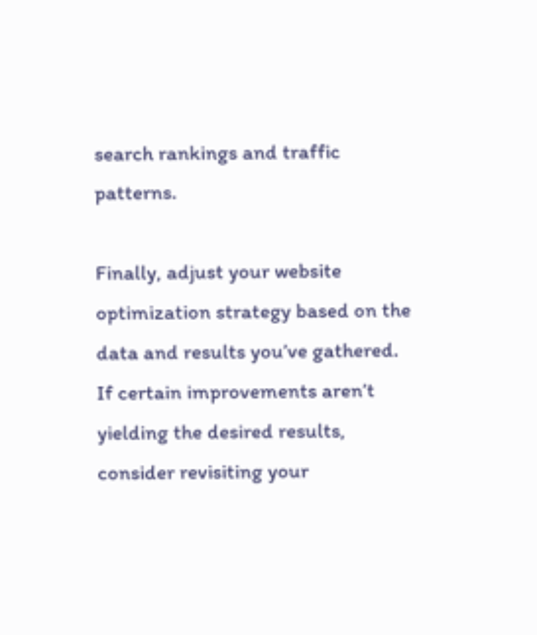search rankings and traffic patterns.

Finally, adjust your website optimization strategy based on the data and results you’ve gathered. If certain improvements aren’t yielding the desired results, consider revisiting your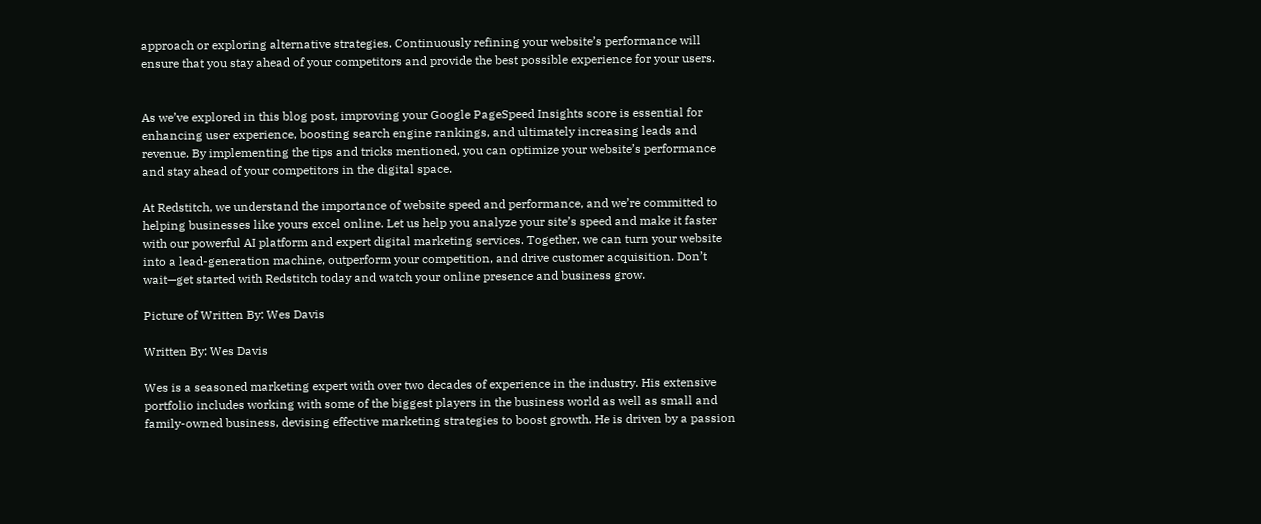approach or exploring alternative strategies. Continuously refining your website’s performance will ensure that you stay ahead of your competitors and provide the best possible experience for your users.


As we’ve explored in this blog post, improving your Google PageSpeed Insights score is essential for enhancing user experience, boosting search engine rankings, and ultimately increasing leads and revenue. By implementing the tips and tricks mentioned, you can optimize your website’s performance and stay ahead of your competitors in the digital space.

At Redstitch, we understand the importance of website speed and performance, and we’re committed to helping businesses like yours excel online. Let us help you analyze your site’s speed and make it faster with our powerful AI platform and expert digital marketing services. Together, we can turn your website into a lead-generation machine, outperform your competition, and drive customer acquisition. Don’t wait—get started with Redstitch today and watch your online presence and business grow.

Picture of Written By: Wes Davis

Written By: Wes Davis

Wes is a seasoned marketing expert with over two decades of experience in the industry. His extensive portfolio includes working with some of the biggest players in the business world as well as small and family-owned business, devising effective marketing strategies to boost growth. He is driven by a passion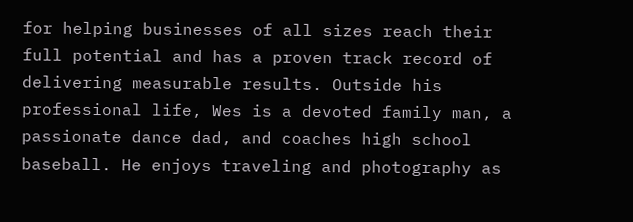for helping businesses of all sizes reach their full potential and has a proven track record of delivering measurable results. Outside his professional life, Wes is a devoted family man, a passionate dance dad, and coaches high school baseball. He enjoys traveling and photography as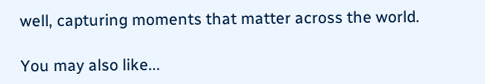well, capturing moments that matter across the world.

You may also like...